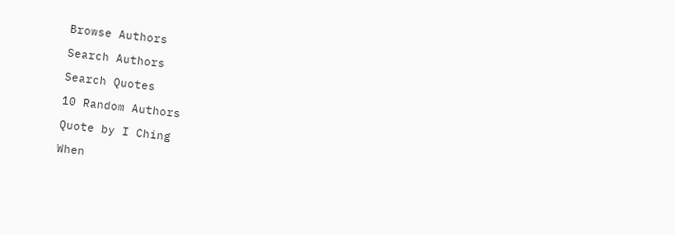Browse Authors

Search Authors

Search Quotes

10 Random Authors

Quote by I Ching

When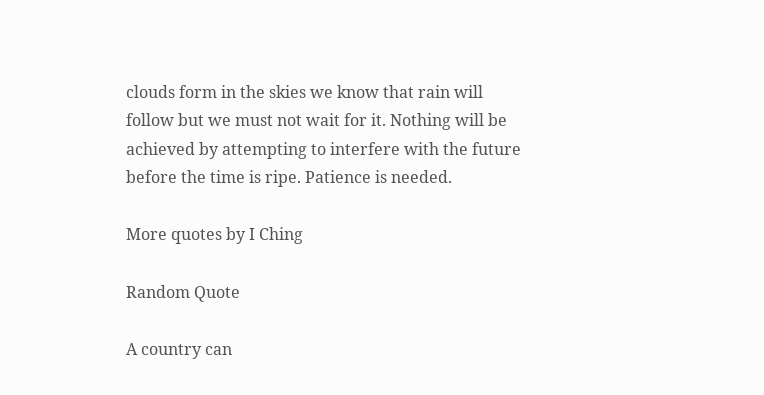clouds form in the skies we know that rain will follow but we must not wait for it. Nothing will be achieved by attempting to interfere with the future before the time is ripe. Patience is needed.

More quotes by I Ching

Random Quote

A country can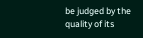be judged by the quality of its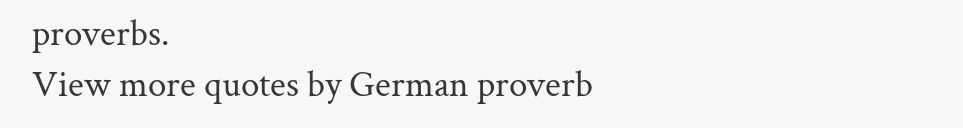proverbs.
View more quotes by German proverb